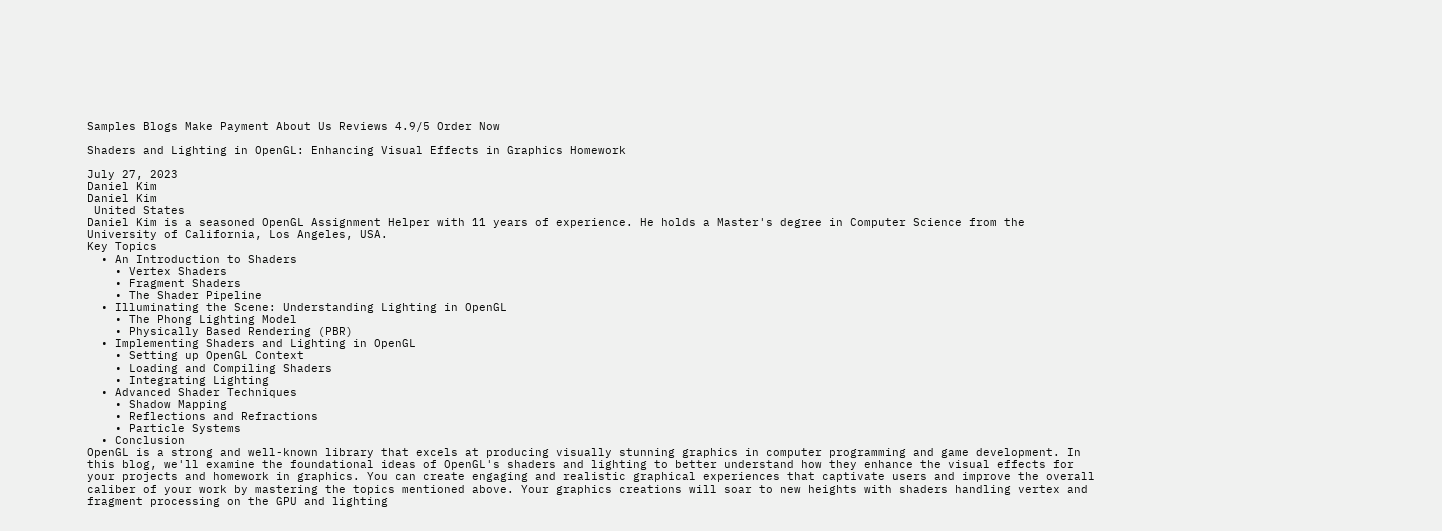Samples Blogs Make Payment About Us Reviews 4.9/5 Order Now

Shaders and Lighting in OpenGL: Enhancing Visual Effects in Graphics Homework

July 27, 2023
Daniel Kim
Daniel Kim
 United States
Daniel Kim is a seasoned OpenGL Assignment Helper with 11 years of experience. He holds a Master's degree in Computer Science from the University of California, Los Angeles, USA.
Key Topics
  • An Introduction to Shaders
    • Vertex Shaders
    • Fragment Shaders
    • The Shader Pipeline
  • Illuminating the Scene: Understanding Lighting in OpenGL
    • The Phong Lighting Model
    • Physically Based Rendering (PBR)
  • Implementing Shaders and Lighting in OpenGL
    • Setting up OpenGL Context
    • Loading and Compiling Shaders
    • Integrating Lighting
  • Advanced Shader Techniques
    • Shadow Mapping
    • Reflections and Refractions
    • Particle Systems
  • Conclusion
OpenGL is a strong and well-known library that excels at producing visually stunning graphics in computer programming and game development. In this blog, we'll examine the foundational ideas of OpenGL's shaders and lighting to better understand how they enhance the visual effects for your projects and homework in graphics. You can create engaging and realistic graphical experiences that captivate users and improve the overall caliber of your work by mastering the topics mentioned above. Your graphics creations will soar to new heights with shaders handling vertex and fragment processing on the GPU and lighting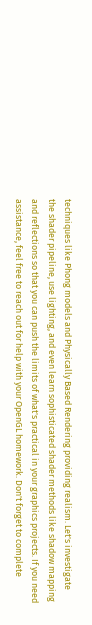techniques like Phong models and Physically Based Rendering providing realism. Let's investigate the shader pipeline, use lighting, and even learn sophisticated shader methods like shadow mapping and reflections so that you can push the limits of what's practical in your graphics projects. If you need assistance, feel free to reach out for help with your OpenGL homework. Don't forget to complete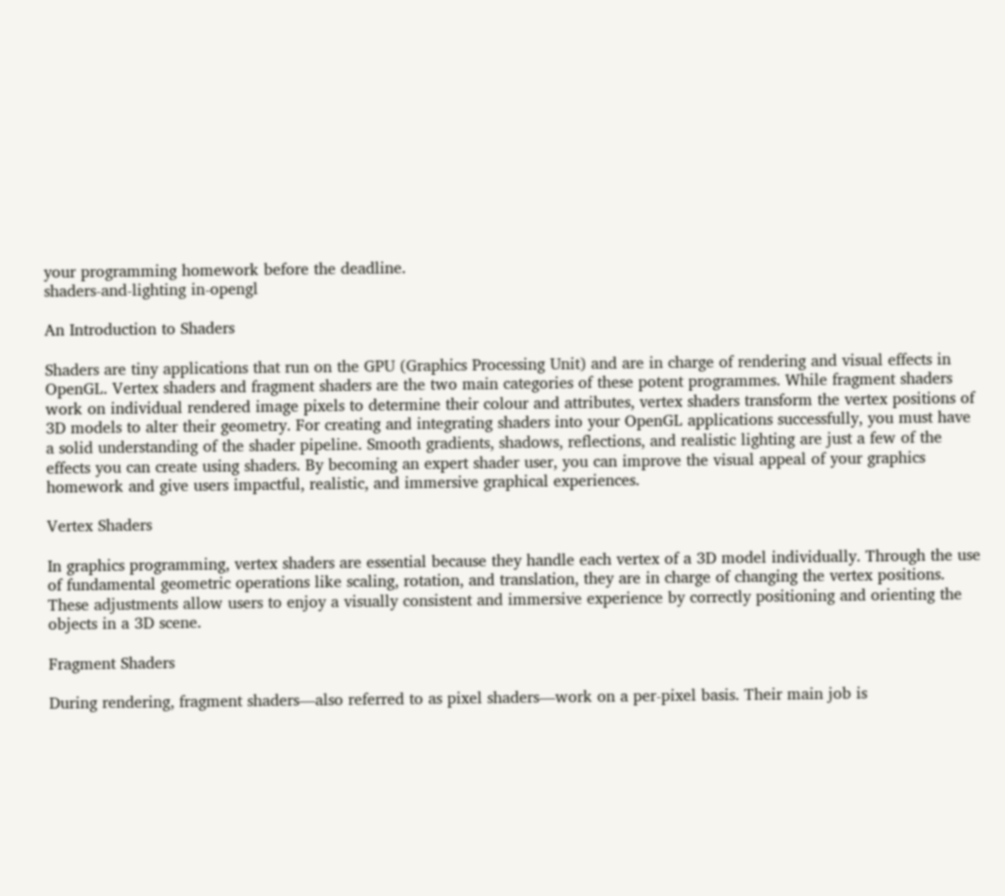your programming homework before the deadline.
shaders-and-lighting in-opengl

An Introduction to Shaders

Shaders are tiny applications that run on the GPU (Graphics Processing Unit) and are in charge of rendering and visual effects in OpenGL. Vertex shaders and fragment shaders are the two main categories of these potent programmes. While fragment shaders work on individual rendered image pixels to determine their colour and attributes, vertex shaders transform the vertex positions of 3D models to alter their geometry. For creating and integrating shaders into your OpenGL applications successfully, you must have a solid understanding of the shader pipeline. Smooth gradients, shadows, reflections, and realistic lighting are just a few of the effects you can create using shaders. By becoming an expert shader user, you can improve the visual appeal of your graphics homework and give users impactful, realistic, and immersive graphical experiences.

Vertex Shaders

In graphics programming, vertex shaders are essential because they handle each vertex of a 3D model individually. Through the use of fundamental geometric operations like scaling, rotation, and translation, they are in charge of changing the vertex positions. These adjustments allow users to enjoy a visually consistent and immersive experience by correctly positioning and orienting the objects in a 3D scene.

Fragment Shaders

During rendering, fragment shaders—also referred to as pixel shaders—work on a per-pixel basis. Their main job is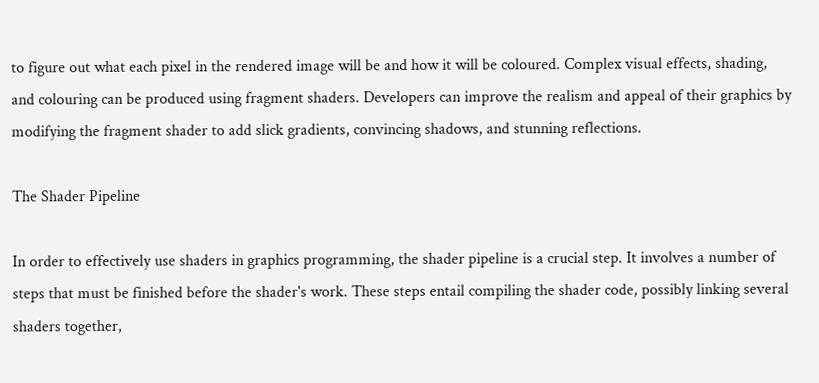to figure out what each pixel in the rendered image will be and how it will be coloured. Complex visual effects, shading, and colouring can be produced using fragment shaders. Developers can improve the realism and appeal of their graphics by modifying the fragment shader to add slick gradients, convincing shadows, and stunning reflections.

The Shader Pipeline

In order to effectively use shaders in graphics programming, the shader pipeline is a crucial step. It involves a number of steps that must be finished before the shader's work. These steps entail compiling the shader code, possibly linking several shaders together,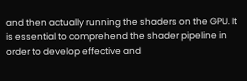and then actually running the shaders on the GPU. It is essential to comprehend the shader pipeline in order to develop effective and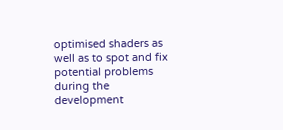optimised shaders as well as to spot and fix potential problems during the development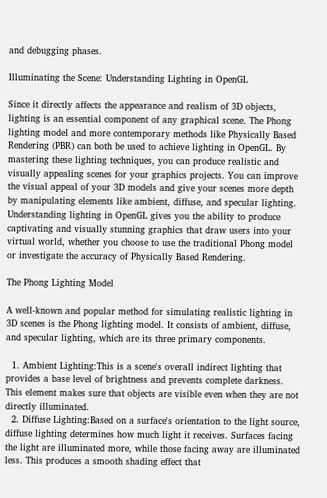and debugging phases.

Illuminating the Scene: Understanding Lighting in OpenGL

Since it directly affects the appearance and realism of 3D objects, lighting is an essential component of any graphical scene. The Phong lighting model and more contemporary methods like Physically Based Rendering (PBR) can both be used to achieve lighting in OpenGL. By mastering these lighting techniques, you can produce realistic and visually appealing scenes for your graphics projects. You can improve the visual appeal of your 3D models and give your scenes more depth by manipulating elements like ambient, diffuse, and specular lighting. Understanding lighting in OpenGL gives you the ability to produce captivating and visually stunning graphics that draw users into your virtual world, whether you choose to use the traditional Phong model or investigate the accuracy of Physically Based Rendering.

The Phong Lighting Model

A well-known and popular method for simulating realistic lighting in 3D scenes is the Phong lighting model. It consists of ambient, diffuse, and specular lighting, which are its three primary components.

  1. Ambient Lighting:This is a scene's overall indirect lighting that provides a base level of brightness and prevents complete darkness. This element makes sure that objects are visible even when they are not directly illuminated.
  2. Diffuse Lighting:Based on a surface's orientation to the light source, diffuse lighting determines how much light it receives. Surfaces facing the light are illuminated more, while those facing away are illuminated less. This produces a smooth shading effect that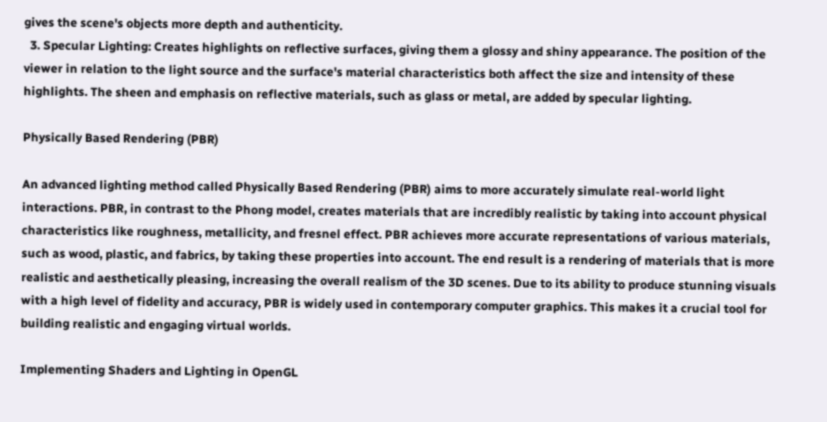gives the scene's objects more depth and authenticity.
  3. Specular Lighting: Creates highlights on reflective surfaces, giving them a glossy and shiny appearance. The position of the viewer in relation to the light source and the surface's material characteristics both affect the size and intensity of these highlights. The sheen and emphasis on reflective materials, such as glass or metal, are added by specular lighting.

Physically Based Rendering (PBR)

An advanced lighting method called Physically Based Rendering (PBR) aims to more accurately simulate real-world light interactions. PBR, in contrast to the Phong model, creates materials that are incredibly realistic by taking into account physical characteristics like roughness, metallicity, and fresnel effect. PBR achieves more accurate representations of various materials, such as wood, plastic, and fabrics, by taking these properties into account. The end result is a rendering of materials that is more realistic and aesthetically pleasing, increasing the overall realism of the 3D scenes. Due to its ability to produce stunning visuals with a high level of fidelity and accuracy, PBR is widely used in contemporary computer graphics. This makes it a crucial tool for building realistic and engaging virtual worlds.

Implementing Shaders and Lighting in OpenGL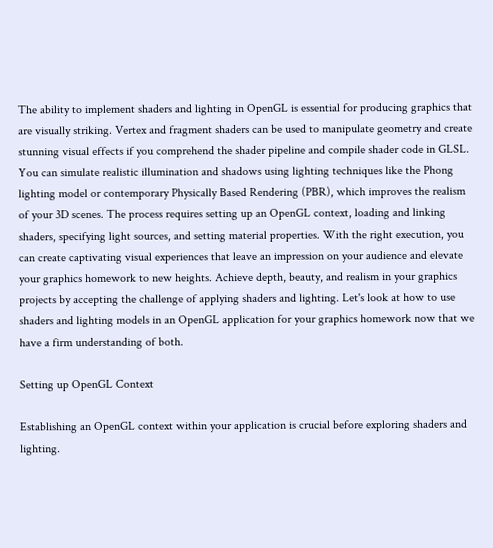The ability to implement shaders and lighting in OpenGL is essential for producing graphics that are visually striking. Vertex and fragment shaders can be used to manipulate geometry and create stunning visual effects if you comprehend the shader pipeline and compile shader code in GLSL. You can simulate realistic illumination and shadows using lighting techniques like the Phong lighting model or contemporary Physically Based Rendering (PBR), which improves the realism of your 3D scenes. The process requires setting up an OpenGL context, loading and linking shaders, specifying light sources, and setting material properties. With the right execution, you can create captivating visual experiences that leave an impression on your audience and elevate your graphics homework to new heights. Achieve depth, beauty, and realism in your graphics projects by accepting the challenge of applying shaders and lighting. Let's look at how to use shaders and lighting models in an OpenGL application for your graphics homework now that we have a firm understanding of both.

Setting up OpenGL Context

Establishing an OpenGL context within your application is crucial before exploring shaders and lighting.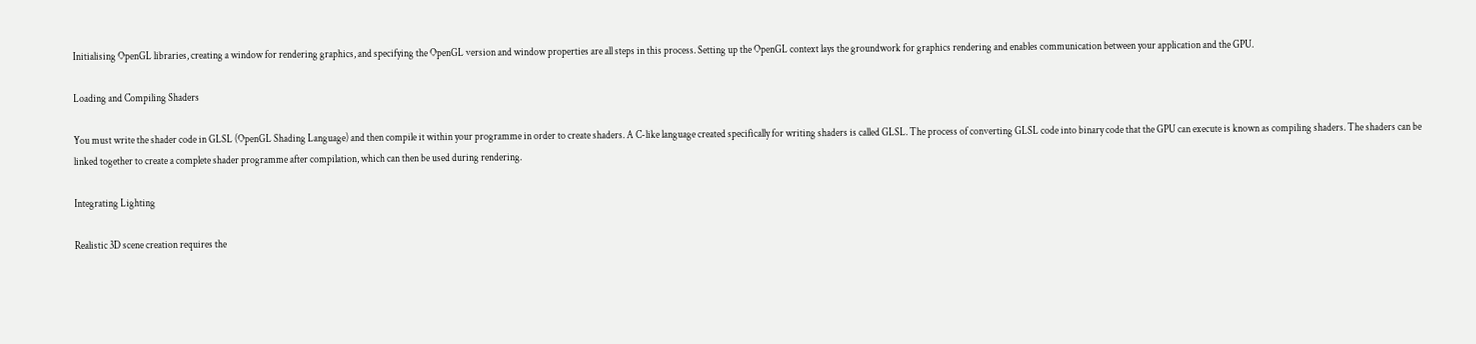Initialising OpenGL libraries, creating a window for rendering graphics, and specifying the OpenGL version and window properties are all steps in this process. Setting up the OpenGL context lays the groundwork for graphics rendering and enables communication between your application and the GPU.

Loading and Compiling Shaders

You must write the shader code in GLSL (OpenGL Shading Language) and then compile it within your programme in order to create shaders. A C-like language created specifically for writing shaders is called GLSL. The process of converting GLSL code into binary code that the GPU can execute is known as compiling shaders. The shaders can be linked together to create a complete shader programme after compilation, which can then be used during rendering.

Integrating Lighting

Realistic 3D scene creation requires the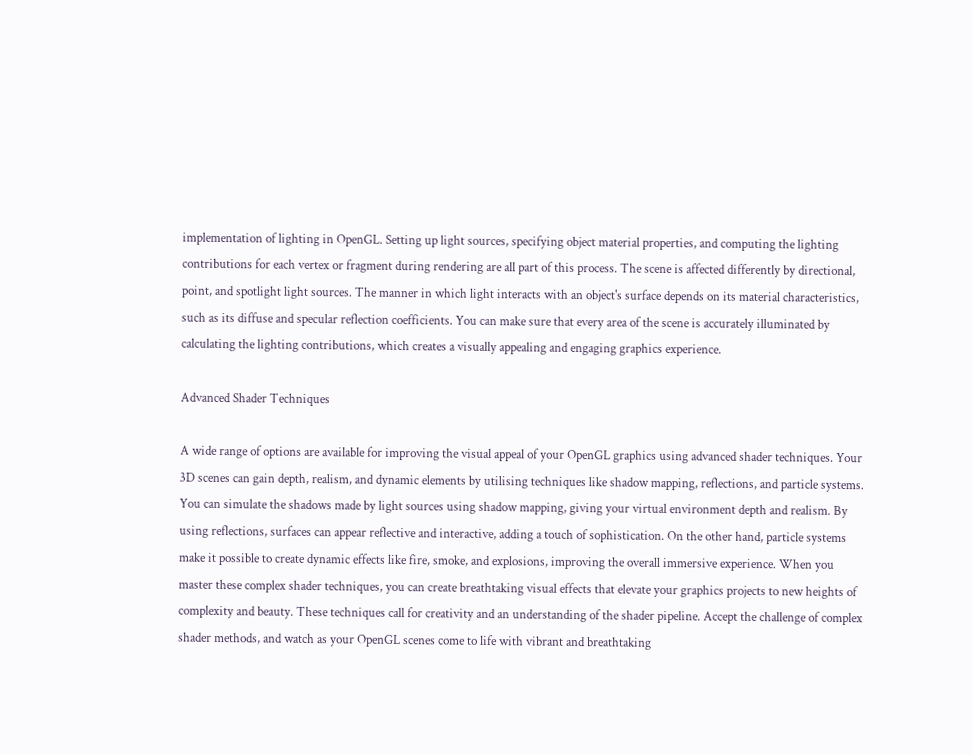implementation of lighting in OpenGL. Setting up light sources, specifying object material properties, and computing the lighting contributions for each vertex or fragment during rendering are all part of this process. The scene is affected differently by directional, point, and spotlight light sources. The manner in which light interacts with an object's surface depends on its material characteristics, such as its diffuse and specular reflection coefficients. You can make sure that every area of the scene is accurately illuminated by calculating the lighting contributions, which creates a visually appealing and engaging graphics experience.

Advanced Shader Techniques

A wide range of options are available for improving the visual appeal of your OpenGL graphics using advanced shader techniques. Your 3D scenes can gain depth, realism, and dynamic elements by utilising techniques like shadow mapping, reflections, and particle systems. You can simulate the shadows made by light sources using shadow mapping, giving your virtual environment depth and realism. By using reflections, surfaces can appear reflective and interactive, adding a touch of sophistication. On the other hand, particle systems make it possible to create dynamic effects like fire, smoke, and explosions, improving the overall immersive experience. When you master these complex shader techniques, you can create breathtaking visual effects that elevate your graphics projects to new heights of complexity and beauty. These techniques call for creativity and an understanding of the shader pipeline. Accept the challenge of complex shader methods, and watch as your OpenGL scenes come to life with vibrant and breathtaking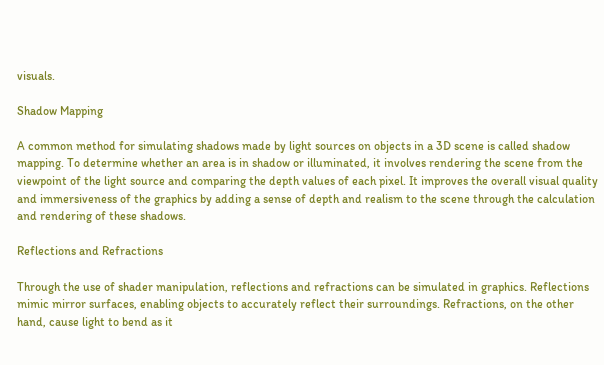visuals.

Shadow Mapping

A common method for simulating shadows made by light sources on objects in a 3D scene is called shadow mapping. To determine whether an area is in shadow or illuminated, it involves rendering the scene from the viewpoint of the light source and comparing the depth values of each pixel. It improves the overall visual quality and immersiveness of the graphics by adding a sense of depth and realism to the scene through the calculation and rendering of these shadows.

Reflections and Refractions

Through the use of shader manipulation, reflections and refractions can be simulated in graphics. Reflections mimic mirror surfaces, enabling objects to accurately reflect their surroundings. Refractions, on the other hand, cause light to bend as it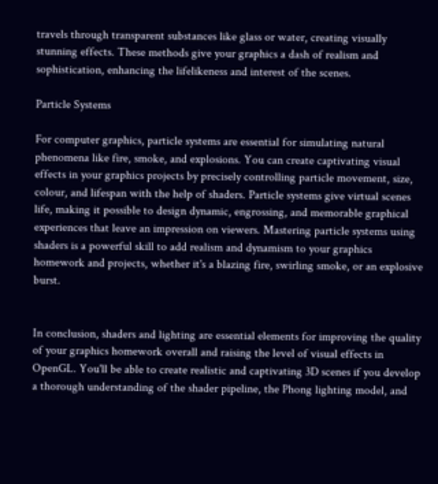travels through transparent substances like glass or water, creating visually stunning effects. These methods give your graphics a dash of realism and sophistication, enhancing the lifelikeness and interest of the scenes.

Particle Systems

For computer graphics, particle systems are essential for simulating natural phenomena like fire, smoke, and explosions. You can create captivating visual effects in your graphics projects by precisely controlling particle movement, size, colour, and lifespan with the help of shaders. Particle systems give virtual scenes life, making it possible to design dynamic, engrossing, and memorable graphical experiences that leave an impression on viewers. Mastering particle systems using shaders is a powerful skill to add realism and dynamism to your graphics homework and projects, whether it's a blazing fire, swirling smoke, or an explosive burst.


In conclusion, shaders and lighting are essential elements for improving the quality of your graphics homework overall and raising the level of visual effects in OpenGL. You'll be able to create realistic and captivating 3D scenes if you develop a thorough understanding of the shader pipeline, the Phong lighting model, and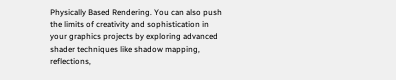Physically Based Rendering. You can also push the limits of creativity and sophistication in your graphics projects by exploring advanced shader techniques like shadow mapping, reflections,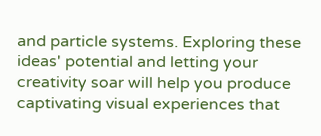and particle systems. Exploring these ideas' potential and letting your creativity soar will help you produce captivating visual experiences that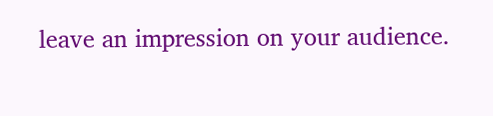leave an impression on your audience.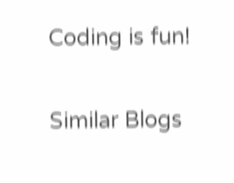Coding is fun!

Similar Blogs